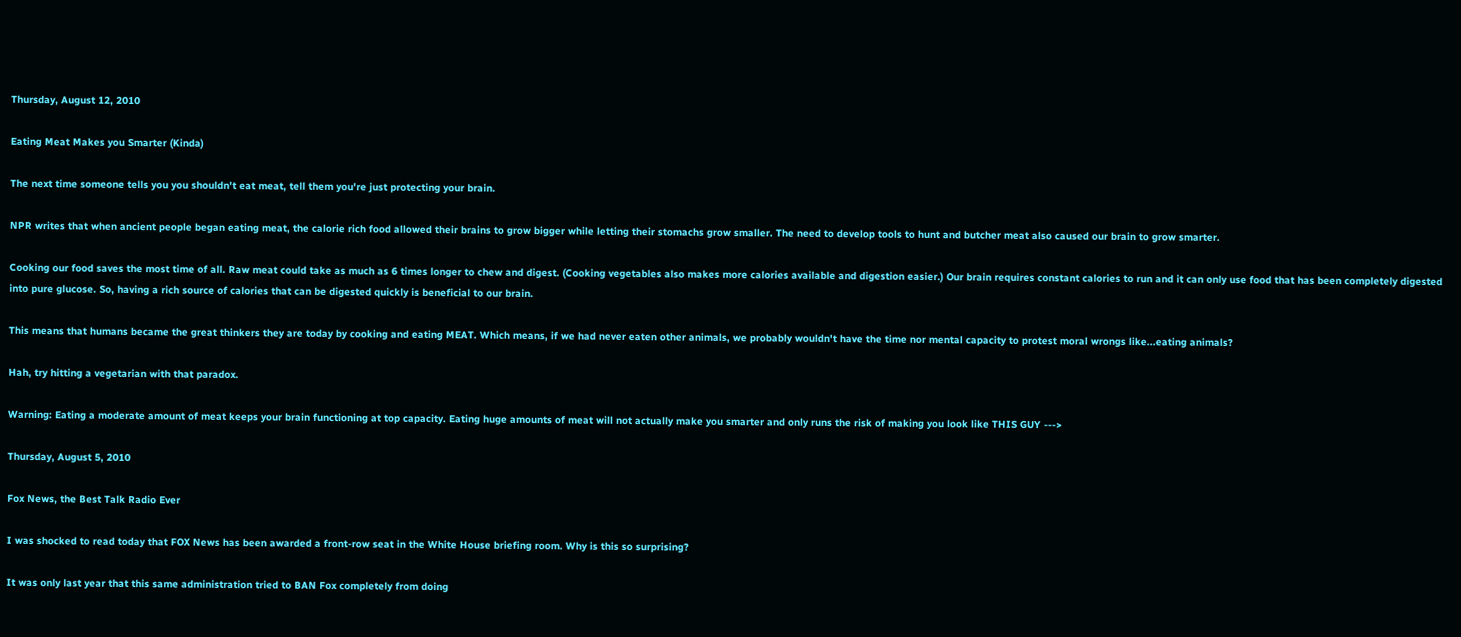Thursday, August 12, 2010

Eating Meat Makes you Smarter (Kinda)

The next time someone tells you you shouldn't eat meat, tell them you're just protecting your brain.

NPR writes that when ancient people began eating meat, the calorie rich food allowed their brains to grow bigger while letting their stomachs grow smaller. The need to develop tools to hunt and butcher meat also caused our brain to grow smarter.

Cooking our food saves the most time of all. Raw meat could take as much as 6 times longer to chew and digest. (Cooking vegetables also makes more calories available and digestion easier.) Our brain requires constant calories to run and it can only use food that has been completely digested into pure glucose. So, having a rich source of calories that can be digested quickly is beneficial to our brain.

This means that humans became the great thinkers they are today by cooking and eating MEAT. Which means, if we had never eaten other animals, we probably wouldn't have the time nor mental capacity to protest moral wrongs like...eating animals?

Hah, try hitting a vegetarian with that paradox.

Warning: Eating a moderate amount of meat keeps your brain functioning at top capacity. Eating huge amounts of meat will not actually make you smarter and only runs the risk of making you look like THIS GUY --->

Thursday, August 5, 2010

Fox News, the Best Talk Radio Ever

I was shocked to read today that FOX News has been awarded a front-row seat in the White House briefing room. Why is this so surprising?

It was only last year that this same administration tried to BAN Fox completely from doing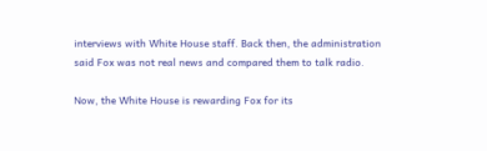interviews with White House staff. Back then, the administration said Fox was not real news and compared them to talk radio.

Now, the White House is rewarding Fox for its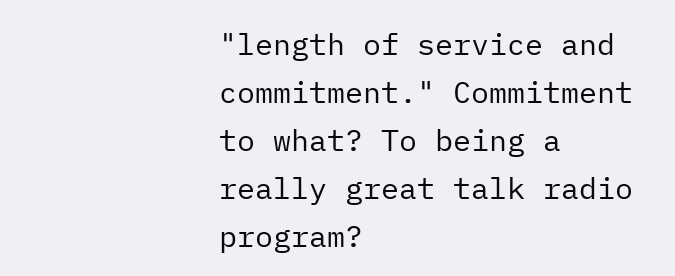"length of service and commitment." Commitment to what? To being a really great talk radio program?